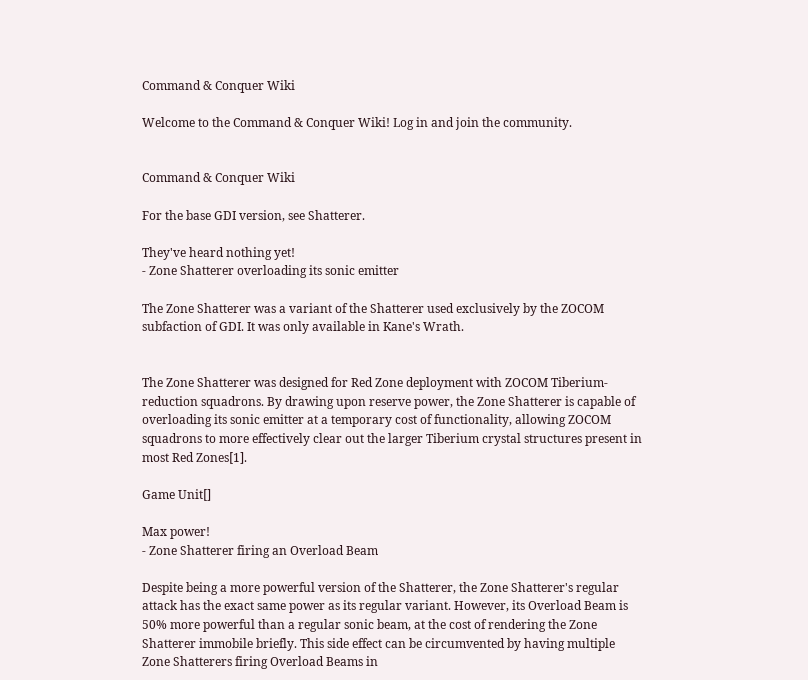Command & Conquer Wiki

Welcome to the Command & Conquer Wiki! Log in and join the community.


Command & Conquer Wiki

For the base GDI version, see Shatterer.

They've heard nothing yet!
- Zone Shatterer overloading its sonic emitter

The Zone Shatterer was a variant of the Shatterer used exclusively by the ZOCOM subfaction of GDI. It was only available in Kane's Wrath.


The Zone Shatterer was designed for Red Zone deployment with ZOCOM Tiberium-reduction squadrons. By drawing upon reserve power, the Zone Shatterer is capable of overloading its sonic emitter at a temporary cost of functionality, allowing ZOCOM squadrons to more effectively clear out the larger Tiberium crystal structures present in most Red Zones[1].

Game Unit[]

Max power!
- Zone Shatterer firing an Overload Beam

Despite being a more powerful version of the Shatterer, the Zone Shatterer's regular attack has the exact same power as its regular variant. However, its Overload Beam is 50% more powerful than a regular sonic beam, at the cost of rendering the Zone Shatterer immobile briefly. This side effect can be circumvented by having multiple Zone Shatterers firing Overload Beams in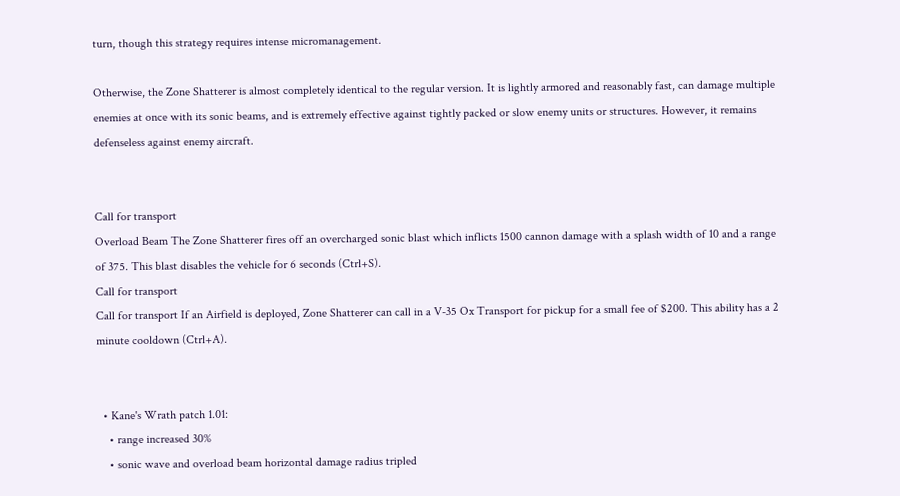turn, though this strategy requires intense micromanagement.

Otherwise, the Zone Shatterer is almost completely identical to the regular version. It is lightly armored and reasonably fast, can damage multiple enemies at once with its sonic beams, and is extremely effective against tightly packed or slow enemy units or structures. However, it remains defenseless against enemy aircraft.


Call for transport
Overload Beam The Zone Shatterer fires off an overcharged sonic blast which inflicts 1500 cannon damage with a splash width of 10 and a range of 375. This blast disables the vehicle for 6 seconds (Ctrl+S).
Call for transport
Call for transport If an Airfield is deployed, Zone Shatterer can call in a V-35 Ox Transport for pickup for a small fee of $200. This ability has a 2 minute cooldown (Ctrl+A).


  • Kane's Wrath patch 1.01:
    • range increased 30%
    • sonic wave and overload beam horizontal damage radius tripled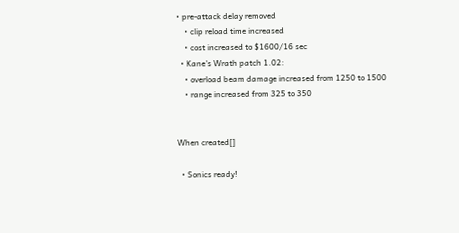• pre-attack delay removed
    • clip reload time increased
    • cost increased to $1600/16 sec
  • Kane's Wrath patch 1.02:
    • overload beam damage increased from 1250 to 1500
    • range increased from 325 to 350


When created[]

  • Sonics ready!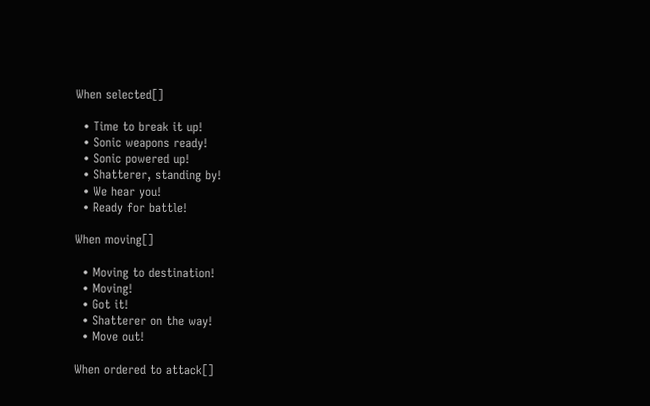When selected[]

  • Time to break it up!
  • Sonic weapons ready!
  • Sonic powered up!
  • Shatterer, standing by!
  • We hear you!
  • Ready for battle!

When moving[]

  • Moving to destination!
  • Moving!
  • Got it!
  • Shatterer on the way!
  • Move out!

When ordered to attack[]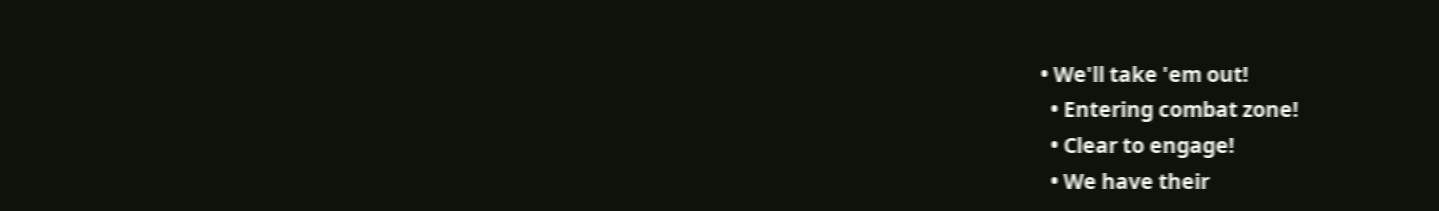• We'll take 'em out!
  • Entering combat zone!
  • Clear to engage!
  • We have their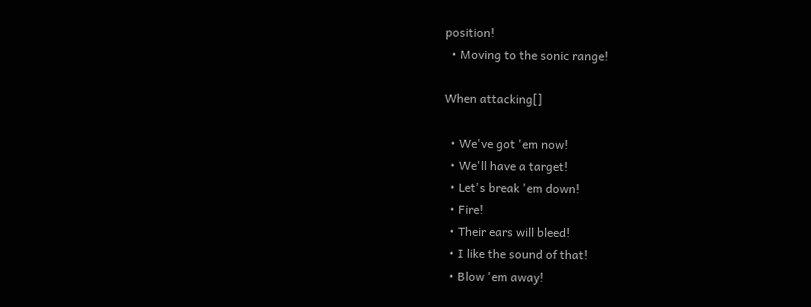position!
  • Moving to the sonic range!

When attacking[]

  • We've got 'em now!
  • We'll have a target!
  • Let's break 'em down!
  • Fire!
  • Their ears will bleed!
  • I like the sound of that!
  • Blow 'em away!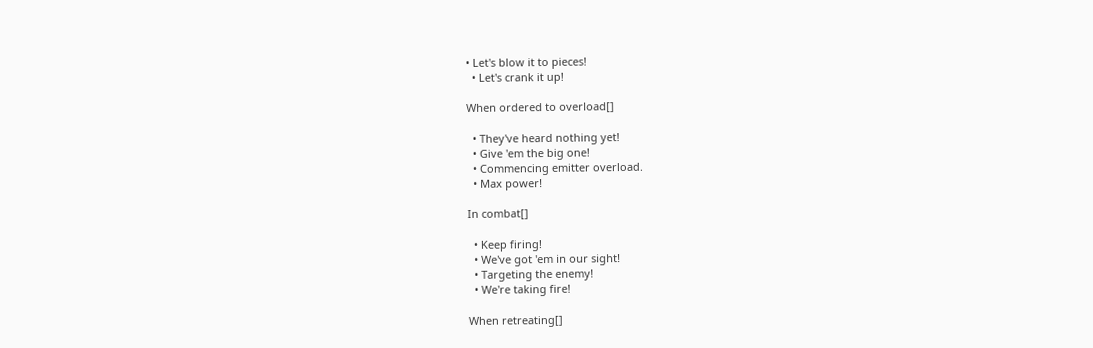• Let's blow it to pieces!
  • Let's crank it up!

When ordered to overload[]

  • They've heard nothing yet!
  • Give 'em the big one!
  • Commencing emitter overload.
  • Max power!

In combat[]

  • Keep firing!
  • We've got 'em in our sight!
  • Targeting the enemy!
  • We're taking fire!

When retreating[]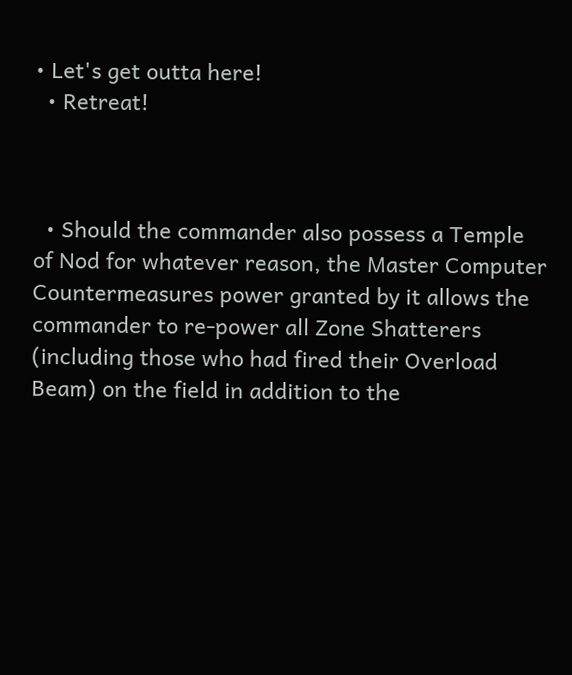• Let's get outta here!
  • Retreat!



  • Should the commander also possess a Temple of Nod for whatever reason, the Master Computer Countermeasures power granted by it allows the commander to re-power all Zone Shatterers (including those who had fired their Overload Beam) on the field in addition to the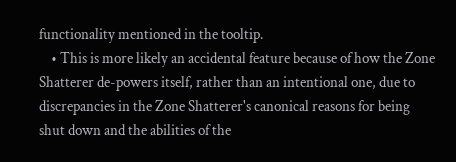functionality mentioned in the tooltip.
    • This is more likely an accidental feature because of how the Zone Shatterer de-powers itself, rather than an intentional one, due to discrepancies in the Zone Shatterer's canonical reasons for being shut down and the abilities of the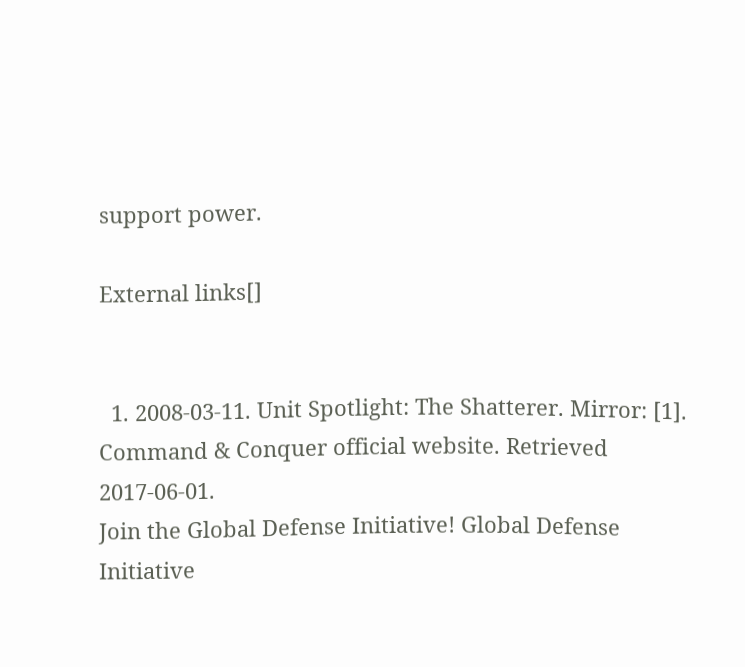support power.

External links[]


  1. 2008-03-11. Unit Spotlight: The Shatterer. Mirror: [1]. Command & Conquer official website. Retrieved 2017-06-01.
Join the Global Defense Initiative! Global Defense Initiative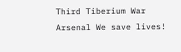Third Tiberium War Arsenal We save lives!